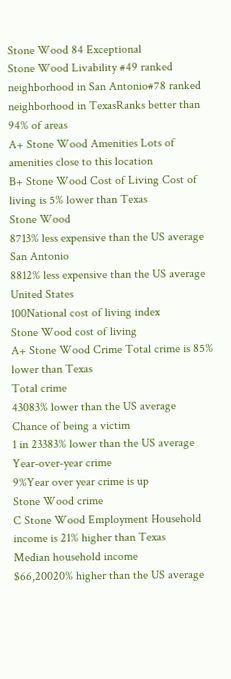Stone Wood 84 Exceptional
Stone Wood Livability #49 ranked neighborhood in San Antonio#78 ranked neighborhood in TexasRanks better than 94% of areas
A+ Stone Wood Amenities Lots of amenities close to this location
B+ Stone Wood Cost of Living Cost of living is 5% lower than Texas
Stone Wood
8713% less expensive than the US average
San Antonio
8812% less expensive than the US average
United States
100National cost of living index
Stone Wood cost of living
A+ Stone Wood Crime Total crime is 85% lower than Texas
Total crime
43083% lower than the US average
Chance of being a victim
1 in 23383% lower than the US average
Year-over-year crime
9%Year over year crime is up
Stone Wood crime
C Stone Wood Employment Household income is 21% higher than Texas
Median household income
$66,20020% higher than the US average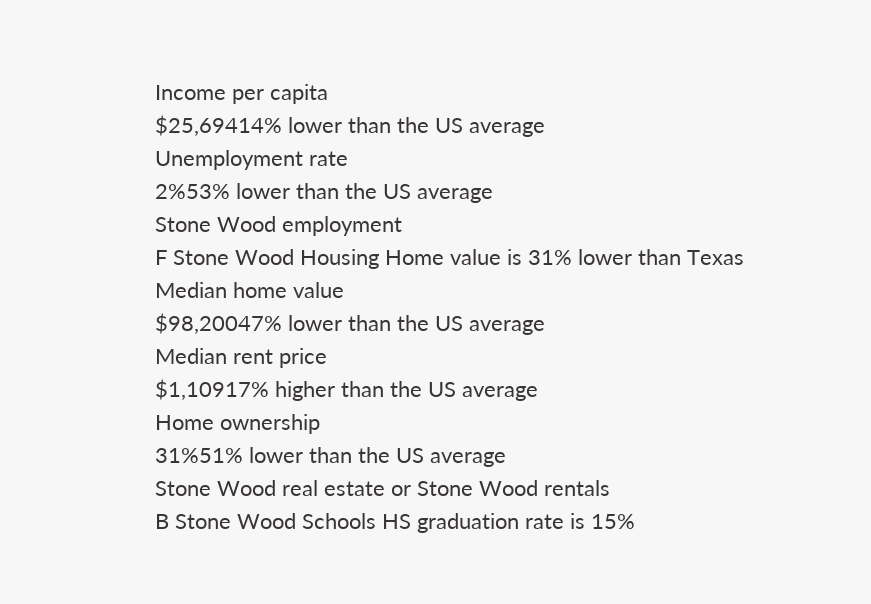Income per capita
$25,69414% lower than the US average
Unemployment rate
2%53% lower than the US average
Stone Wood employment
F Stone Wood Housing Home value is 31% lower than Texas
Median home value
$98,20047% lower than the US average
Median rent price
$1,10917% higher than the US average
Home ownership
31%51% lower than the US average
Stone Wood real estate or Stone Wood rentals
B Stone Wood Schools HS graduation rate is 15%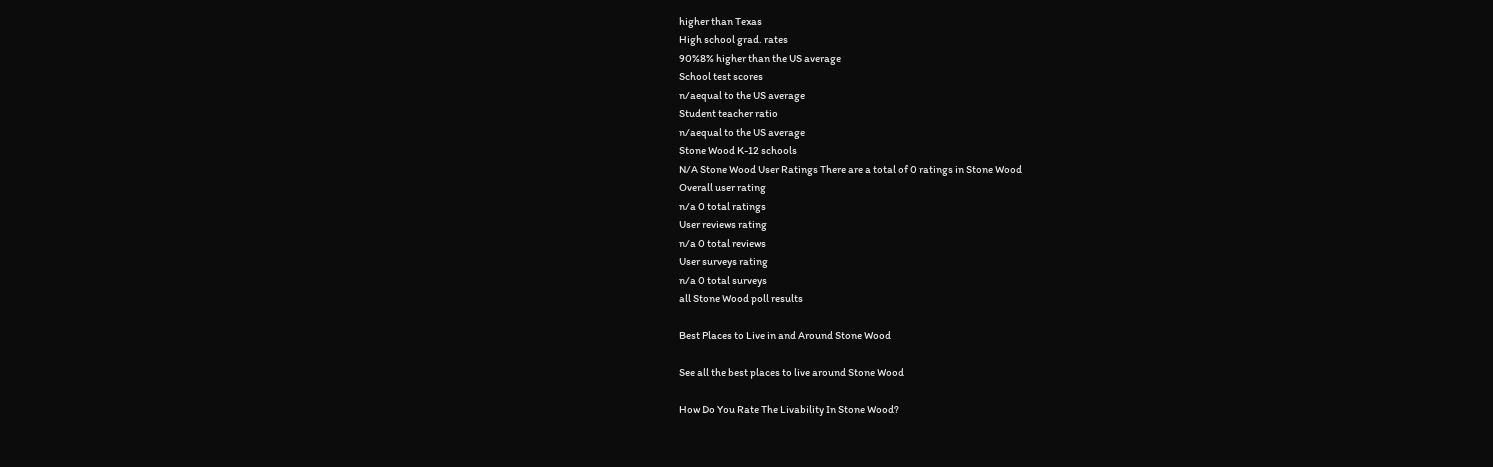higher than Texas
High school grad. rates
90%8% higher than the US average
School test scores
n/aequal to the US average
Student teacher ratio
n/aequal to the US average
Stone Wood K-12 schools
N/A Stone Wood User Ratings There are a total of 0 ratings in Stone Wood
Overall user rating
n/a 0 total ratings
User reviews rating
n/a 0 total reviews
User surveys rating
n/a 0 total surveys
all Stone Wood poll results

Best Places to Live in and Around Stone Wood

See all the best places to live around Stone Wood

How Do You Rate The Livability In Stone Wood?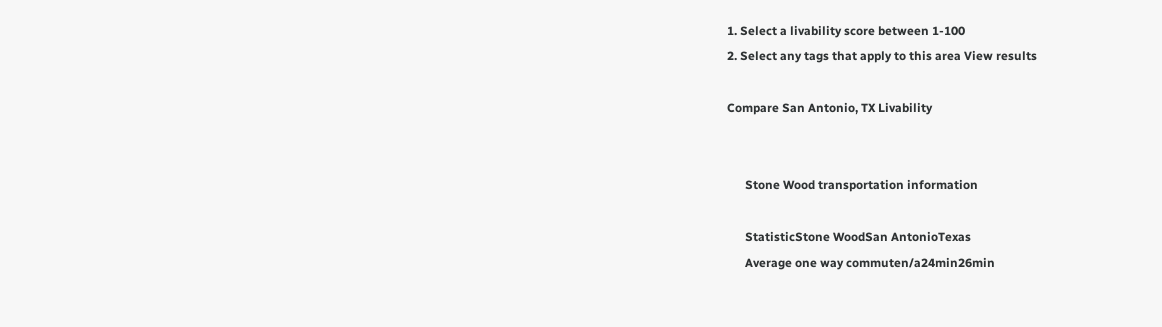1. Select a livability score between 1-100
2. Select any tags that apply to this area View results

Compare San Antonio, TX Livability


      Stone Wood transportation information

      StatisticStone WoodSan AntonioTexas
      Average one way commuten/a24min26min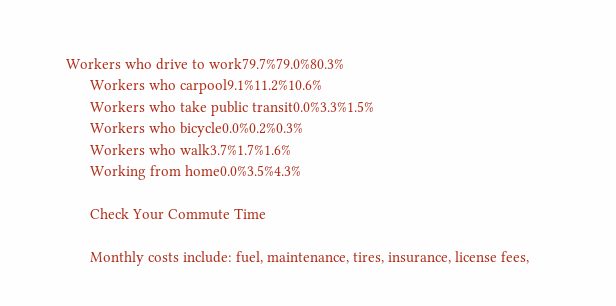Workers who drive to work79.7%79.0%80.3%
      Workers who carpool9.1%11.2%10.6%
      Workers who take public transit0.0%3.3%1.5%
      Workers who bicycle0.0%0.2%0.3%
      Workers who walk3.7%1.7%1.6%
      Working from home0.0%3.5%4.3%

      Check Your Commute Time

      Monthly costs include: fuel, maintenance, tires, insurance, license fees,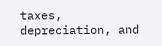taxes, depreciation, and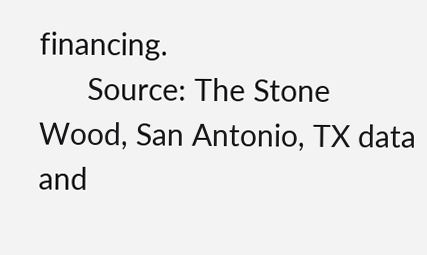financing.
      Source: The Stone Wood, San Antonio, TX data and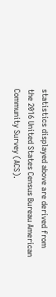statistics displayed above are derived from the 2016 United States Census Bureau American Community Survey (ACS).